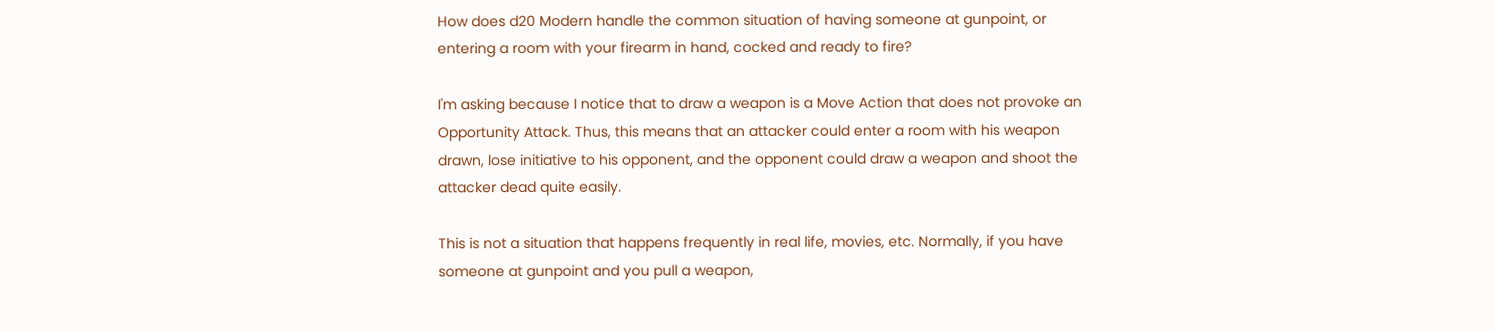How does d20 Modern handle the common situation of having someone at gunpoint, or entering a room with your firearm in hand, cocked and ready to fire?

I'm asking because I notice that to draw a weapon is a Move Action that does not provoke an Opportunity Attack. Thus, this means that an attacker could enter a room with his weapon drawn, lose initiative to his opponent, and the opponent could draw a weapon and shoot the attacker dead quite easily.

This is not a situation that happens frequently in real life, movies, etc. Normally, if you have someone at gunpoint and you pull a weapon,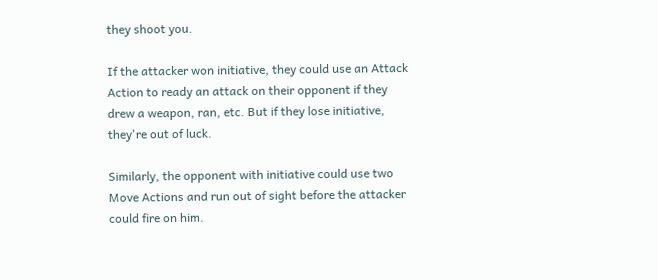they shoot you.

If the attacker won initiative, they could use an Attack Action to ready an attack on their opponent if they drew a weapon, ran, etc. But if they lose initiative, they're out of luck.

Similarly, the opponent with initiative could use two Move Actions and run out of sight before the attacker could fire on him.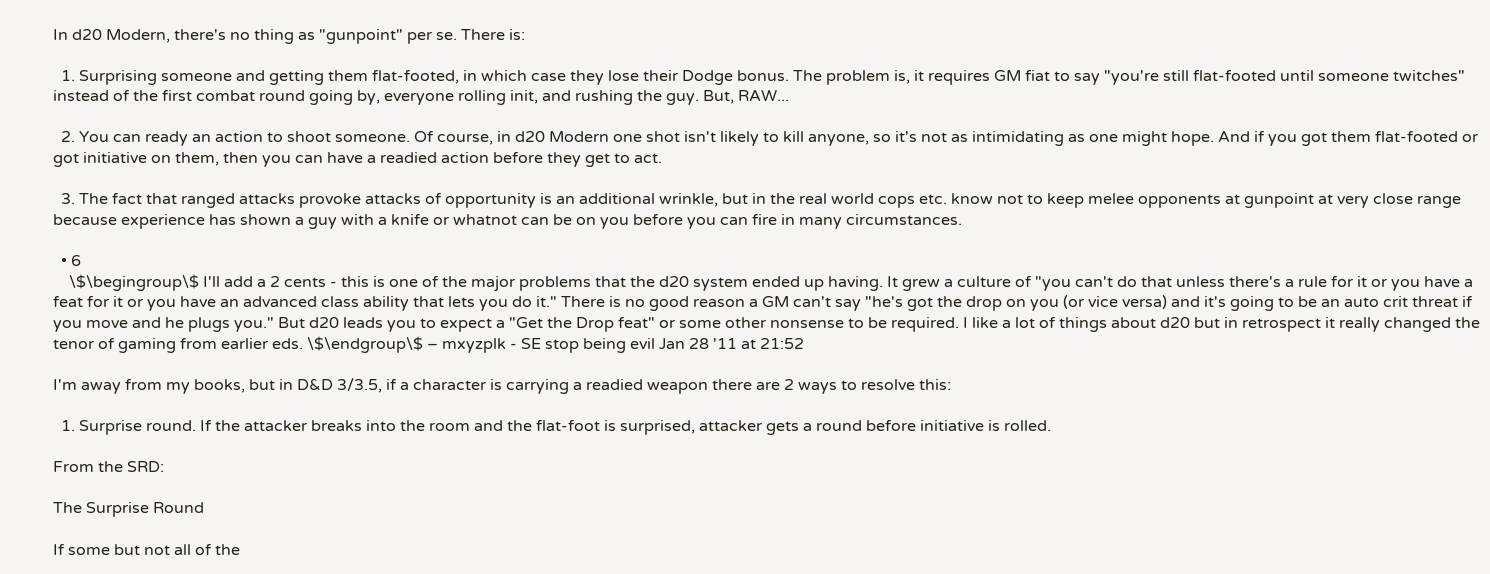In d20 Modern, there's no thing as "gunpoint" per se. There is:

  1. Surprising someone and getting them flat-footed, in which case they lose their Dodge bonus. The problem is, it requires GM fiat to say "you're still flat-footed until someone twitches" instead of the first combat round going by, everyone rolling init, and rushing the guy. But, RAW...

  2. You can ready an action to shoot someone. Of course, in d20 Modern one shot isn't likely to kill anyone, so it's not as intimidating as one might hope. And if you got them flat-footed or got initiative on them, then you can have a readied action before they get to act.

  3. The fact that ranged attacks provoke attacks of opportunity is an additional wrinkle, but in the real world cops etc. know not to keep melee opponents at gunpoint at very close range because experience has shown a guy with a knife or whatnot can be on you before you can fire in many circumstances.

  • 6
    \$\begingroup\$ I'll add a 2 cents - this is one of the major problems that the d20 system ended up having. It grew a culture of "you can't do that unless there's a rule for it or you have a feat for it or you have an advanced class ability that lets you do it." There is no good reason a GM can't say "he's got the drop on you (or vice versa) and it's going to be an auto crit threat if you move and he plugs you." But d20 leads you to expect a "Get the Drop feat" or some other nonsense to be required. I like a lot of things about d20 but in retrospect it really changed the tenor of gaming from earlier eds. \$\endgroup\$ – mxyzplk - SE stop being evil Jan 28 '11 at 21:52

I'm away from my books, but in D&D 3/3.5, if a character is carrying a readied weapon there are 2 ways to resolve this:

  1. Surprise round. If the attacker breaks into the room and the flat-foot is surprised, attacker gets a round before initiative is rolled.

From the SRD:

The Surprise Round

If some but not all of the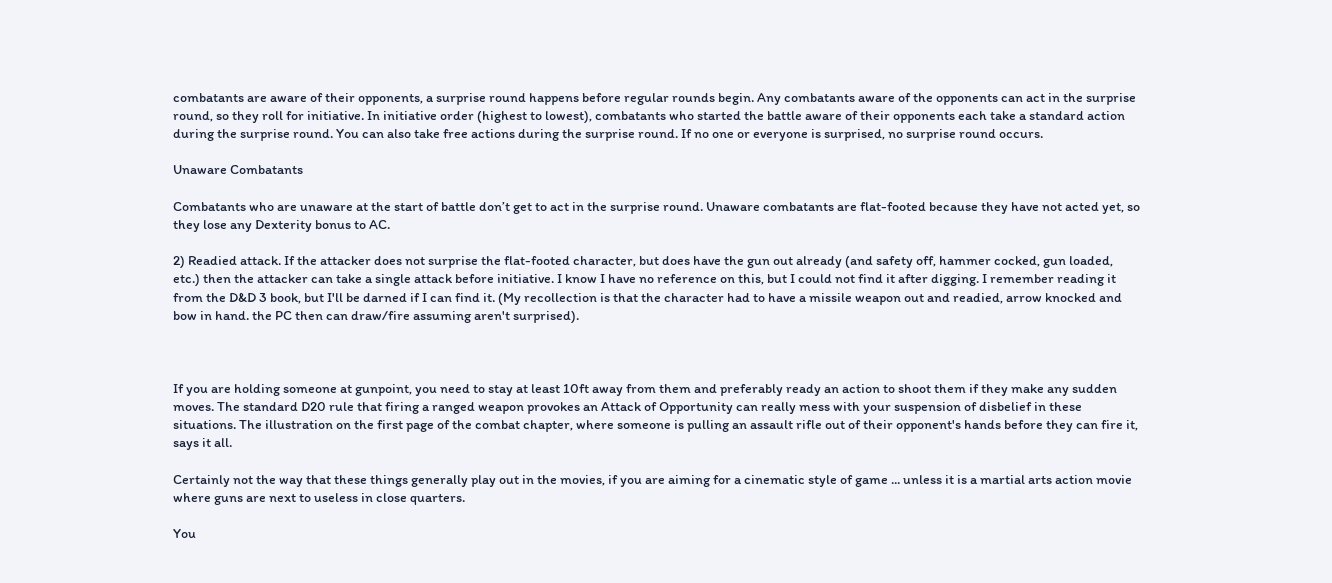combatants are aware of their opponents, a surprise round happens before regular rounds begin. Any combatants aware of the opponents can act in the surprise round, so they roll for initiative. In initiative order (highest to lowest), combatants who started the battle aware of their opponents each take a standard action during the surprise round. You can also take free actions during the surprise round. If no one or everyone is surprised, no surprise round occurs.

Unaware Combatants

Combatants who are unaware at the start of battle don’t get to act in the surprise round. Unaware combatants are flat-footed because they have not acted yet, so they lose any Dexterity bonus to AC.

2) Readied attack. If the attacker does not surprise the flat-footed character, but does have the gun out already (and safety off, hammer cocked, gun loaded, etc.) then the attacker can take a single attack before initiative. I know I have no reference on this, but I could not find it after digging. I remember reading it from the D&D 3 book, but I'll be darned if I can find it. (My recollection is that the character had to have a missile weapon out and readied, arrow knocked and bow in hand. the PC then can draw/fire assuming aren't surprised).



If you are holding someone at gunpoint, you need to stay at least 10ft away from them and preferably ready an action to shoot them if they make any sudden moves. The standard D20 rule that firing a ranged weapon provokes an Attack of Opportunity can really mess with your suspension of disbelief in these situations. The illustration on the first page of the combat chapter, where someone is pulling an assault rifle out of their opponent's hands before they can fire it, says it all.

Certainly not the way that these things generally play out in the movies, if you are aiming for a cinematic style of game ... unless it is a martial arts action movie where guns are next to useless in close quarters.

You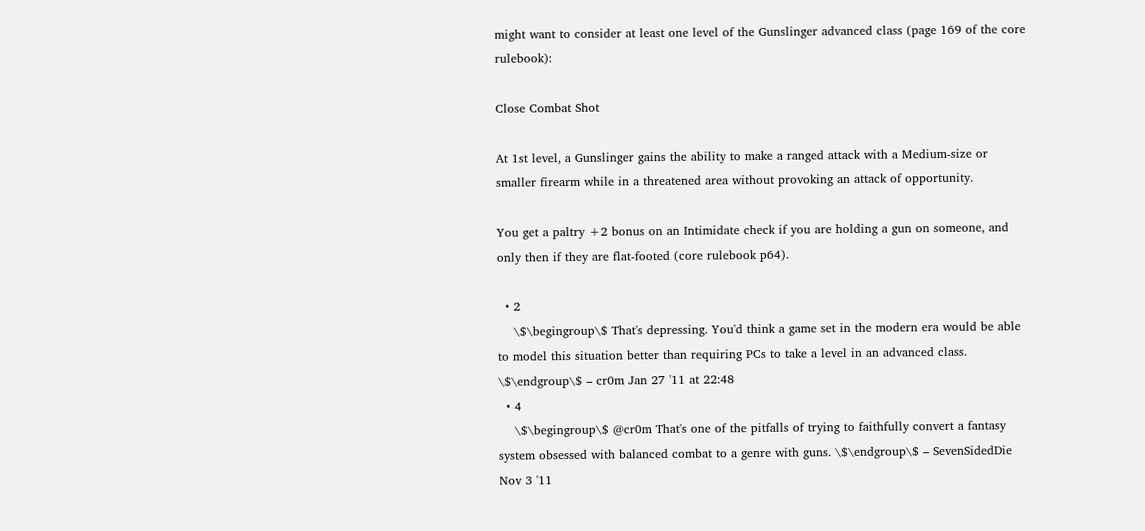might want to consider at least one level of the Gunslinger advanced class (page 169 of the core rulebook):

Close Combat Shot

At 1st level, a Gunslinger gains the ability to make a ranged attack with a Medium-size or smaller firearm while in a threatened area without provoking an attack of opportunity.

You get a paltry +2 bonus on an Intimidate check if you are holding a gun on someone, and only then if they are flat-footed (core rulebook p64).

  • 2
    \$\begingroup\$ That's depressing. You'd think a game set in the modern era would be able to model this situation better than requiring PCs to take a level in an advanced class. \$\endgroup\$ – cr0m Jan 27 '11 at 22:48
  • 4
    \$\begingroup\$ @cr0m That's one of the pitfalls of trying to faithfully convert a fantasy system obsessed with balanced combat to a genre with guns. \$\endgroup\$ – SevenSidedDie Nov 3 '11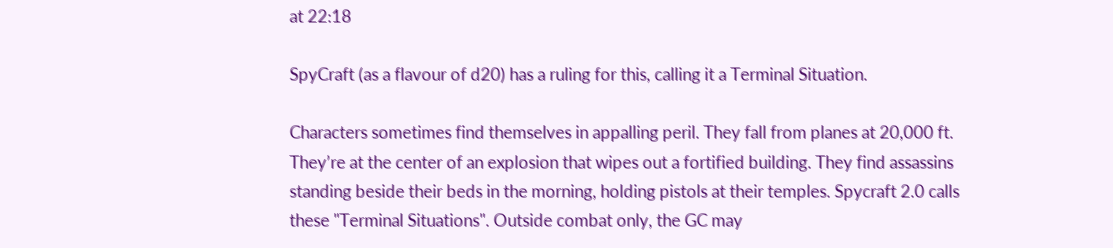at 22:18

SpyCraft (as a flavour of d20) has a ruling for this, calling it a Terminal Situation.

Characters sometimes find themselves in appalling peril. They fall from planes at 20,000 ft. They’re at the center of an explosion that wipes out a fortified building. They find assassins standing beside their beds in the morning, holding pistols at their temples. Spycraft 2.0 calls these "Terminal Situations". Outside combat only, the GC may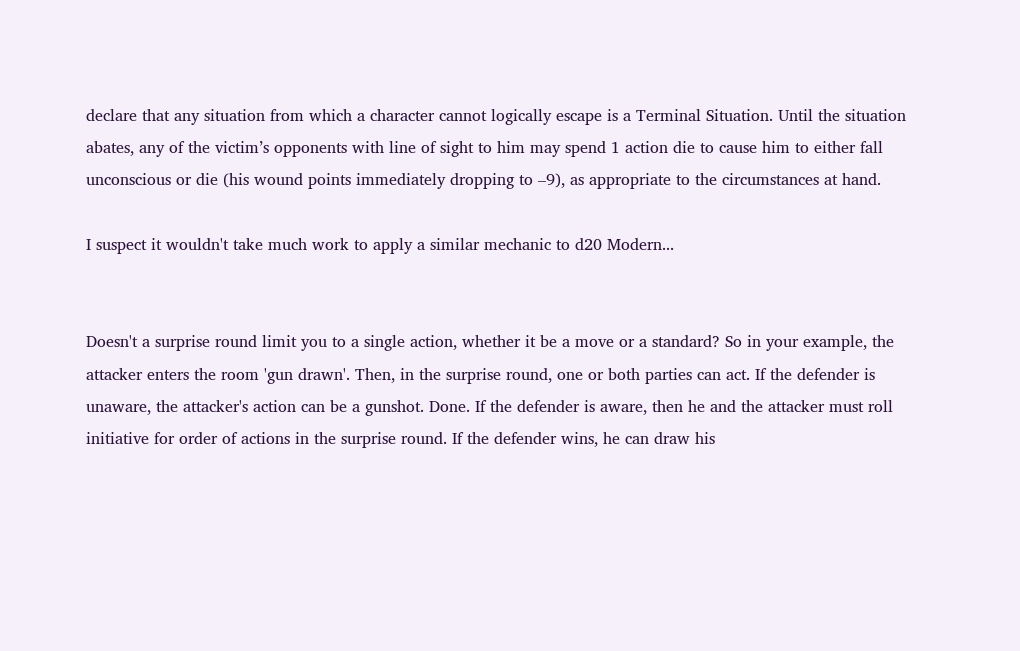declare that any situation from which a character cannot logically escape is a Terminal Situation. Until the situation abates, any of the victim’s opponents with line of sight to him may spend 1 action die to cause him to either fall unconscious or die (his wound points immediately dropping to –9), as appropriate to the circumstances at hand.

I suspect it wouldn't take much work to apply a similar mechanic to d20 Modern...


Doesn't a surprise round limit you to a single action, whether it be a move or a standard? So in your example, the attacker enters the room 'gun drawn'. Then, in the surprise round, one or both parties can act. If the defender is unaware, the attacker's action can be a gunshot. Done. If the defender is aware, then he and the attacker must roll initiative for order of actions in the surprise round. If the defender wins, he can draw his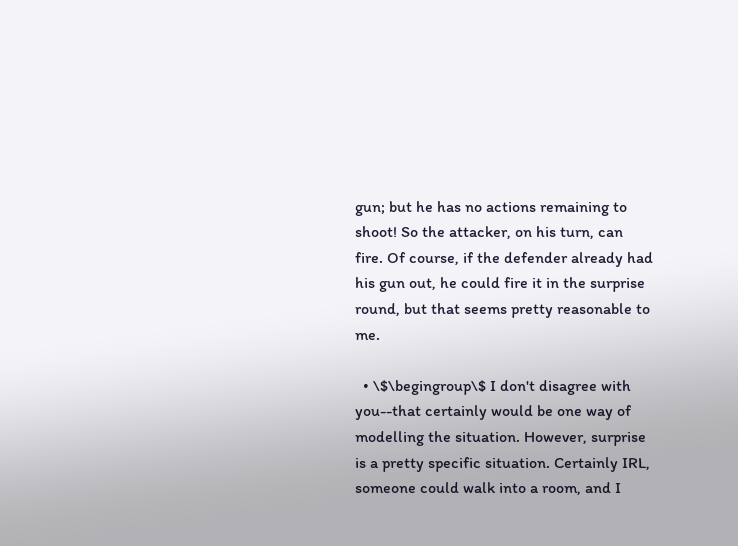gun; but he has no actions remaining to shoot! So the attacker, on his turn, can fire. Of course, if the defender already had his gun out, he could fire it in the surprise round, but that seems pretty reasonable to me.

  • \$\begingroup\$ I don't disagree with you--that certainly would be one way of modelling the situation. However, surprise is a pretty specific situation. Certainly IRL, someone could walk into a room, and I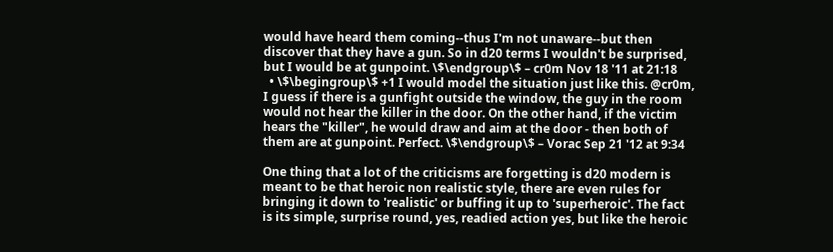would have heard them coming--thus I'm not unaware--but then discover that they have a gun. So in d20 terms I wouldn't be surprised, but I would be at gunpoint. \$\endgroup\$ – cr0m Nov 18 '11 at 21:18
  • \$\begingroup\$ +1 I would model the situation just like this. @cr0m, I guess if there is a gunfight outside the window, the guy in the room would not hear the killer in the door. On the other hand, if the victim hears the "killer", he would draw and aim at the door - then both of them are at gunpoint. Perfect. \$\endgroup\$ – Vorac Sep 21 '12 at 9:34

One thing that a lot of the criticisms are forgetting is d20 modern is meant to be that heroic non realistic style, there are even rules for bringing it down to 'realistic' or buffing it up to 'superheroic'. The fact is its simple, surprise round, yes, readied action yes, but like the heroic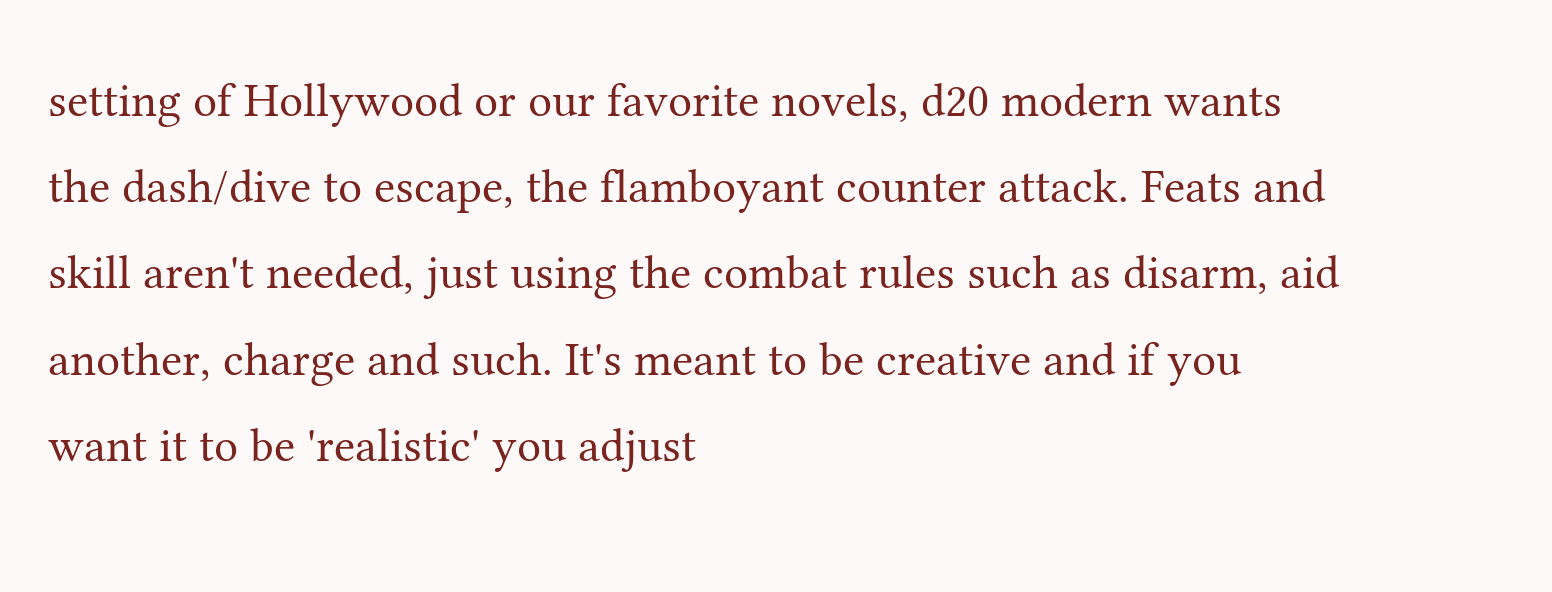setting of Hollywood or our favorite novels, d20 modern wants the dash/dive to escape, the flamboyant counter attack. Feats and skill aren't needed, just using the combat rules such as disarm, aid another, charge and such. It's meant to be creative and if you want it to be 'realistic' you adjust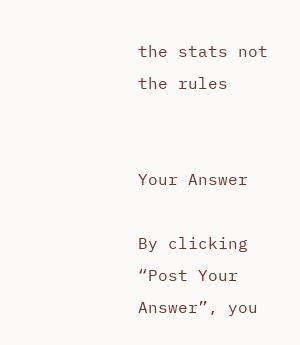the stats not the rules


Your Answer

By clicking “Post Your Answer”, you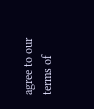agree to our terms of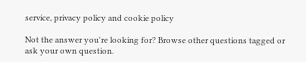service, privacy policy and cookie policy

Not the answer you're looking for? Browse other questions tagged or ask your own question.